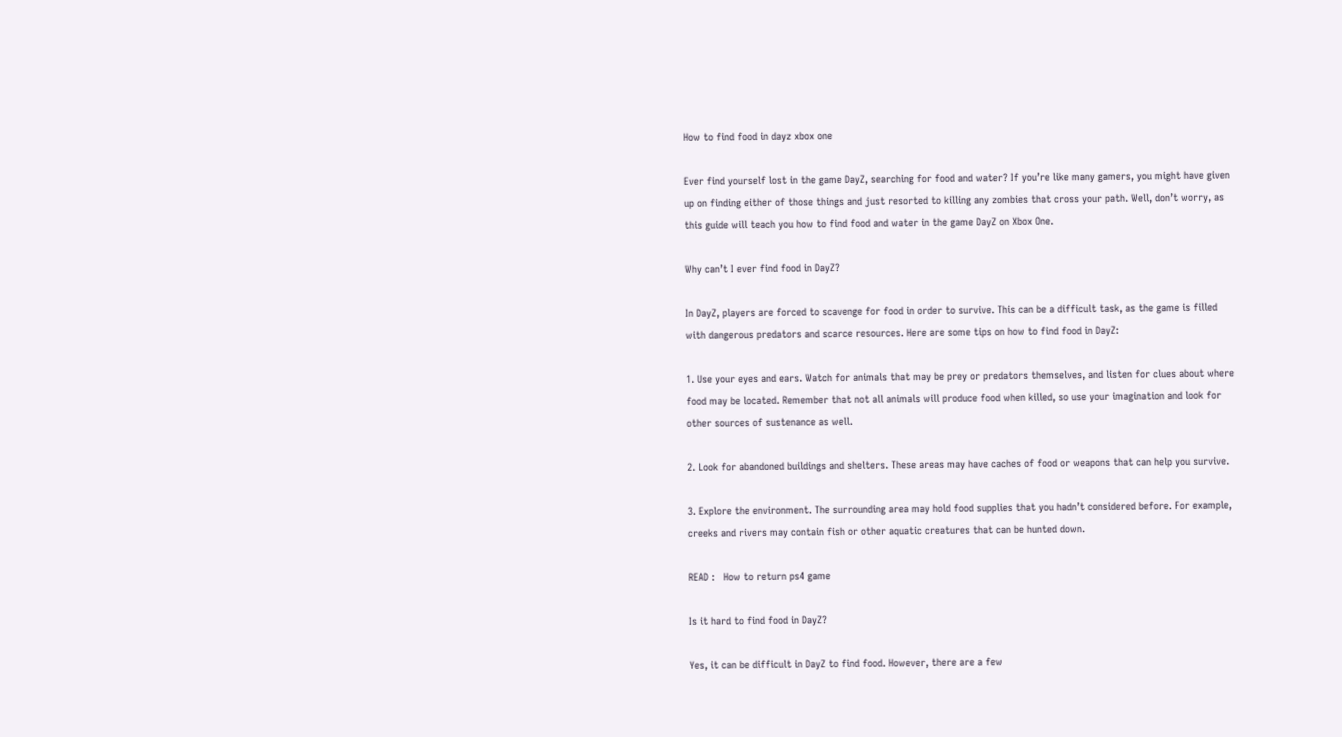How to find food in dayz xbox one

Ever find yourself lost in the game DayZ, searching for food and water? If you’re like many gamers, you might have given up on finding either of those things and just resorted to killing any zombies that cross your path. Well, don’t worry, as this guide will teach you how to find food and water in the game DayZ on Xbox One.

Why can’t I ever find food in DayZ?

In DayZ, players are forced to scavenge for food in order to survive. This can be a difficult task, as the game is filled with dangerous predators and scarce resources. Here are some tips on how to find food in DayZ:

1. Use your eyes and ears. Watch for animals that may be prey or predators themselves, and listen for clues about where food may be located. Remember that not all animals will produce food when killed, so use your imagination and look for other sources of sustenance as well.

2. Look for abandoned buildings and shelters. These areas may have caches of food or weapons that can help you survive.

3. Explore the environment. The surrounding area may hold food supplies that you hadn’t considered before. For example, creeks and rivers may contain fish or other aquatic creatures that can be hunted down.

READ :   How to return ps4 game

Is it hard to find food in DayZ?

Yes, it can be difficult in DayZ to find food. However, there are a few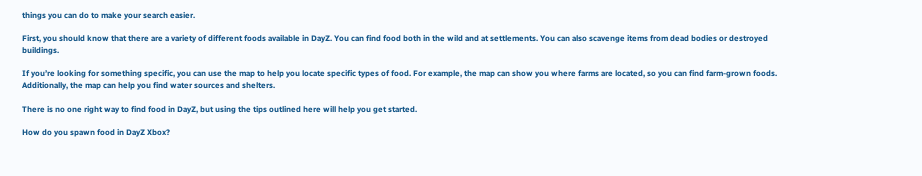things you can do to make your search easier.

First, you should know that there are a variety of different foods available in DayZ. You can find food both in the wild and at settlements. You can also scavenge items from dead bodies or destroyed buildings.

If you’re looking for something specific, you can use the map to help you locate specific types of food. For example, the map can show you where farms are located, so you can find farm-grown foods. Additionally, the map can help you find water sources and shelters.

There is no one right way to find food in DayZ, but using the tips outlined here will help you get started.

How do you spawn food in DayZ Xbox?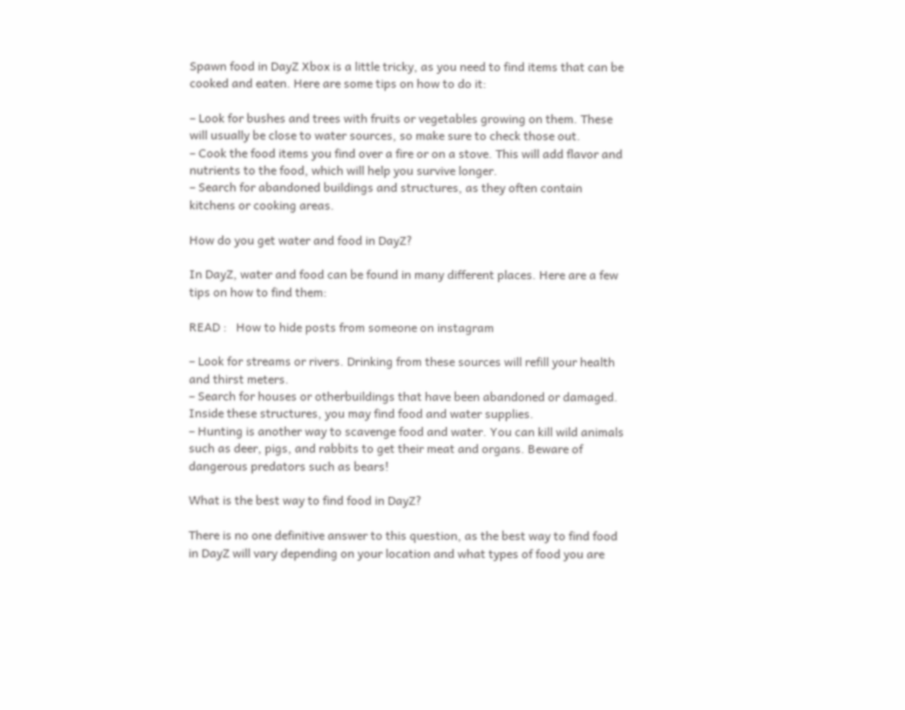Spawn food in DayZ Xbox is a little tricky, as you need to find items that can be cooked and eaten. Here are some tips on how to do it:

– Look for bushes and trees with fruits or vegetables growing on them. These will usually be close to water sources, so make sure to check those out.
– Cook the food items you find over a fire or on a stove. This will add flavor and nutrients to the food, which will help you survive longer.
– Search for abandoned buildings and structures, as they often contain kitchens or cooking areas.

How do you get water and food in DayZ?

In DayZ, water and food can be found in many different places. Here are a few tips on how to find them:

READ :   How to hide posts from someone on instagram

– Look for streams or rivers. Drinking from these sources will refill your health and thirst meters.
– Search for houses or otherbuildings that have been abandoned or damaged. Inside these structures, you may find food and water supplies.
– Hunting is another way to scavenge food and water. You can kill wild animals such as deer, pigs, and rabbits to get their meat and organs. Beware of dangerous predators such as bears!

What is the best way to find food in DayZ?

There is no one definitive answer to this question, as the best way to find food in DayZ will vary depending on your location and what types of food you are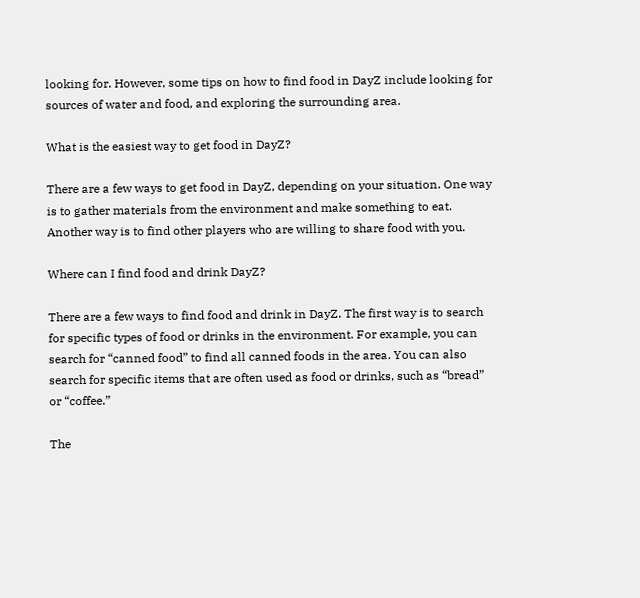looking for. However, some tips on how to find food in DayZ include looking for sources of water and food, and exploring the surrounding area.

What is the easiest way to get food in DayZ?

There are a few ways to get food in DayZ, depending on your situation. One way is to gather materials from the environment and make something to eat. Another way is to find other players who are willing to share food with you.

Where can I find food and drink DayZ?

There are a few ways to find food and drink in DayZ. The first way is to search for specific types of food or drinks in the environment. For example, you can search for “canned food” to find all canned foods in the area. You can also search for specific items that are often used as food or drinks, such as “bread” or “coffee.”

The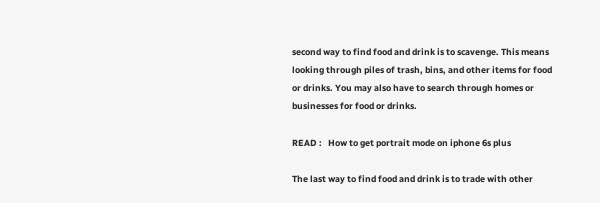second way to find food and drink is to scavenge. This means looking through piles of trash, bins, and other items for food or drinks. You may also have to search through homes or businesses for food or drinks.

READ :   How to get portrait mode on iphone 6s plus

The last way to find food and drink is to trade with other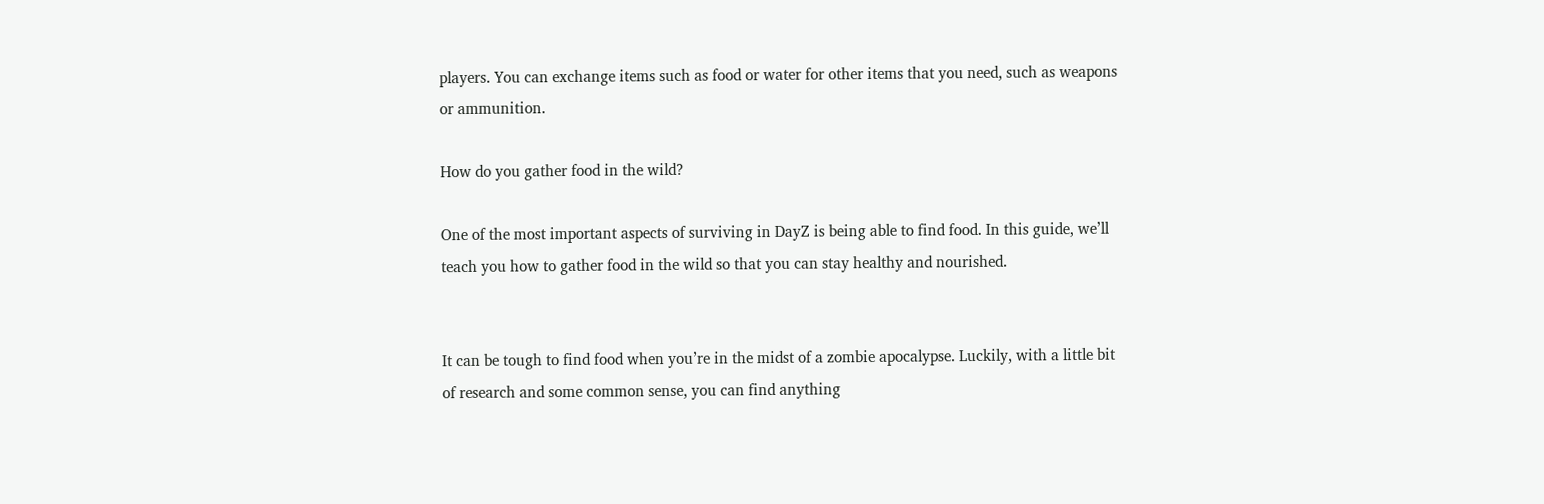players. You can exchange items such as food or water for other items that you need, such as weapons or ammunition.

How do you gather food in the wild?

One of the most important aspects of surviving in DayZ is being able to find food. In this guide, we’ll teach you how to gather food in the wild so that you can stay healthy and nourished.


It can be tough to find food when you’re in the midst of a zombie apocalypse. Luckily, with a little bit of research and some common sense, you can find anything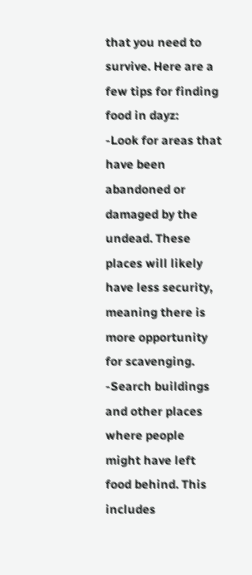that you need to survive. Here are a few tips for finding food in dayz:
-Look for areas that have been abandoned or damaged by the undead. These places will likely have less security, meaning there is more opportunity for scavenging.
-Search buildings and other places where people might have left food behind. This includes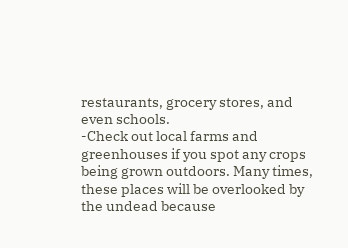restaurants, grocery stores, and even schools.
-Check out local farms and greenhouses if you spot any crops being grown outdoors. Many times, these places will be overlooked by the undead because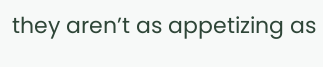they aren’t as appetizing as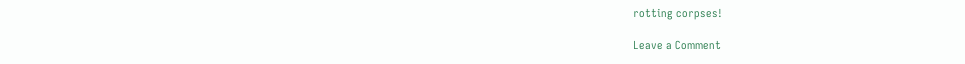rotting corpses!

Leave a Comment